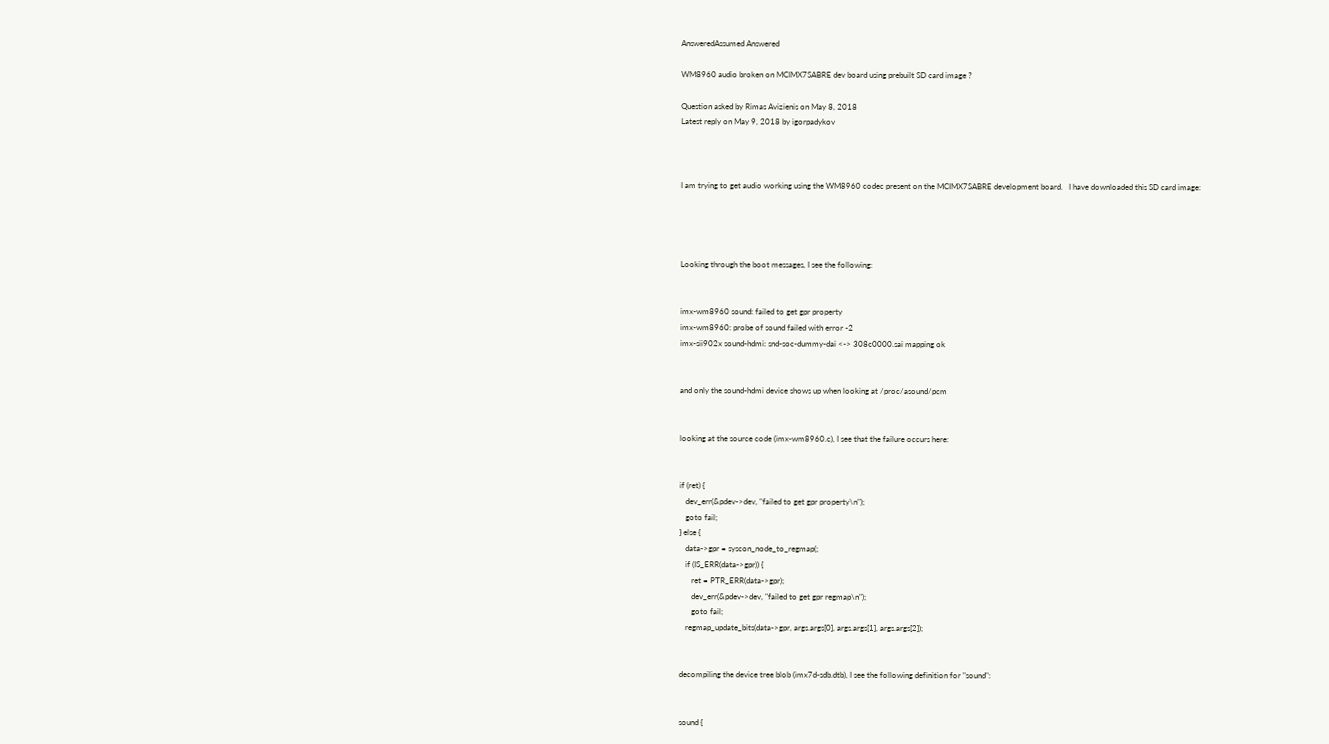AnsweredAssumed Answered

WM8960 audio broken on MCIMX7SABRE dev board using prebuilt SD card image ?

Question asked by Rimas Avizienis on May 8, 2018
Latest reply on May 9, 2018 by igorpadykov



I am trying to get audio working using the WM8960 codec present on the MCIMX7SABRE development board.   I have downloaded this SD card image:




Looking through the boot messages, I see the following:


imx-wm8960 sound: failed to get gpr property
imx-wm8960: probe of sound failed with error -2
imx-sii902x sound-hdmi: snd-soc-dummy-dai <-> 308c0000.sai mapping ok


and only the sound-hdmi device shows up when looking at /proc/asound/pcm


looking at the source code (imx-wm8960.c), I see that the failure occurs here:


if (ret) {
   dev_err(&pdev->dev, "failed to get gpr property\n");
   goto fail;
} else {
   data->gpr = syscon_node_to_regmap(;
   if (IS_ERR(data->gpr)) {
      ret = PTR_ERR(data->gpr);
      dev_err(&pdev->dev, "failed to get gpr regmap\n");
      goto fail;
   regmap_update_bits(data->gpr, args.args[0], args.args[1], args.args[2]);


decompiling the device tree blob (imx7d-sdb.dtb), I see the following definition for "sound":


sound {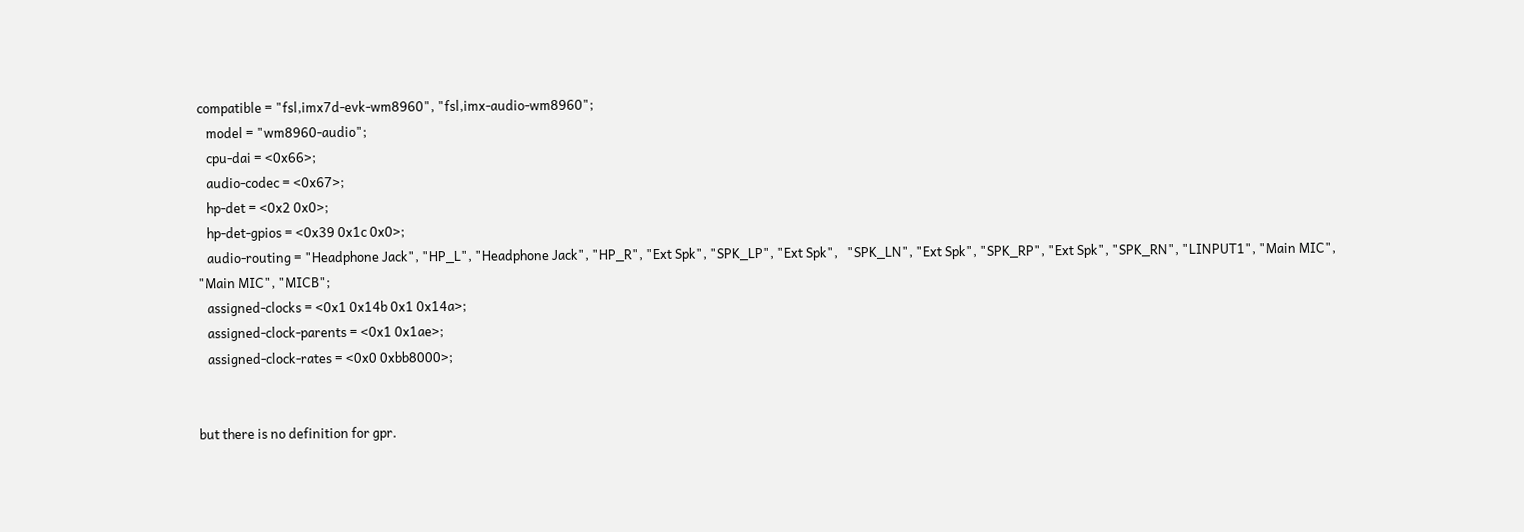compatible = "fsl,imx7d-evk-wm8960", "fsl,imx-audio-wm8960";
   model = "wm8960-audio";
   cpu-dai = <0x66>;
   audio-codec = <0x67>;
   hp-det = <0x2 0x0>;
   hp-det-gpios = <0x39 0x1c 0x0>;
   audio-routing = "Headphone Jack", "HP_L", "Headphone Jack", "HP_R", "Ext Spk", "SPK_LP", "Ext Spk",   "SPK_LN", "Ext Spk", "SPK_RP", "Ext Spk", "SPK_RN", "LINPUT1", "Main MIC",
"Main MIC", "MICB";
   assigned-clocks = <0x1 0x14b 0x1 0x14a>;
   assigned-clock-parents = <0x1 0x1ae>;
   assigned-clock-rates = <0x0 0xbb8000>;


but there is no definition for gpr.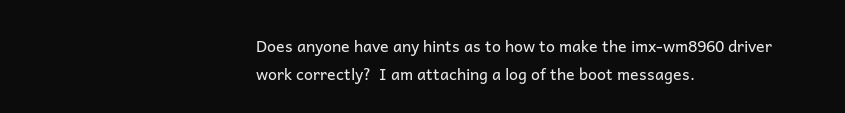Does anyone have any hints as to how to make the imx-wm8960 driver work correctly?  I am attaching a log of the boot messages.